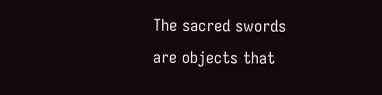The sacred swords are objects that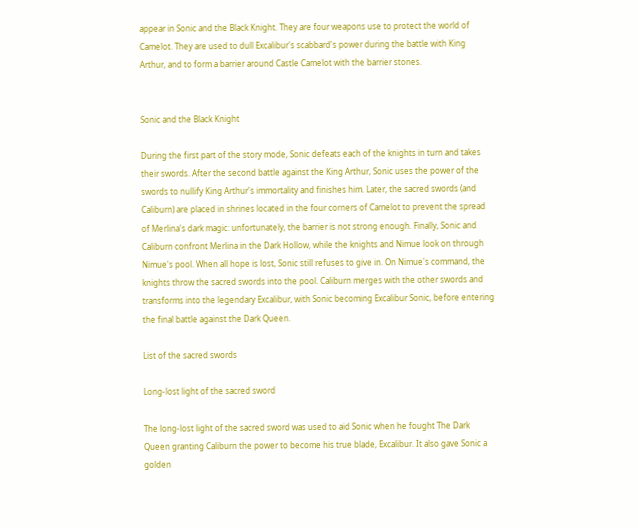appear in Sonic and the Black Knight. They are four weapons use to protect the world of Camelot. They are used to dull Excalibur's scabbard's power during the battle with King Arthur, and to form a barrier around Castle Camelot with the barrier stones.


Sonic and the Black Knight

During the first part of the story mode, Sonic defeats each of the knights in turn and takes their swords. After the second battle against the King Arthur, Sonic uses the power of the swords to nullify King Arthur's immortality and finishes him. Later, the sacred swords (and Caliburn) are placed in shrines located in the four corners of Camelot to prevent the spread of Merlina's dark magic: unfortunately, the barrier is not strong enough. Finally, Sonic and Caliburn confront Merlina in the Dark Hollow, while the knights and Nimue look on through Nimue's pool. When all hope is lost, Sonic still refuses to give in. On Nimue's command, the knights throw the sacred swords into the pool. Caliburn merges with the other swords and transforms into the legendary Excalibur, with Sonic becoming Excalibur Sonic, before entering the final battle against the Dark Queen.

List of the sacred swords

Long-lost light of the sacred sword

The long-lost light of the sacred sword was used to aid Sonic when he fought The Dark Queen granting Caliburn the power to become his true blade, Excalibur. It also gave Sonic a golden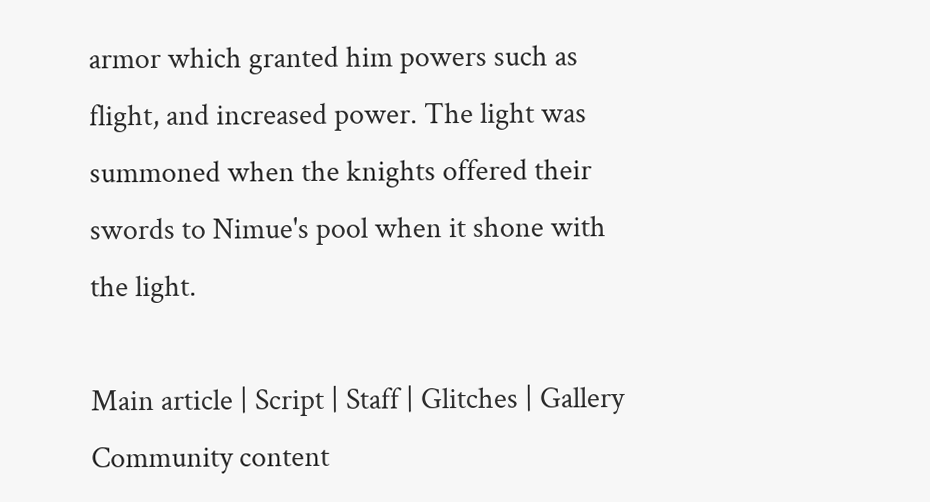armor which granted him powers such as flight, and increased power. The light was summoned when the knights offered their swords to Nimue's pool when it shone with the light.

Main article | Script | Staff | Glitches | Gallery
Community content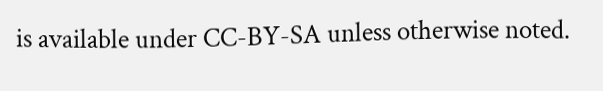is available under CC-BY-SA unless otherwise noted.